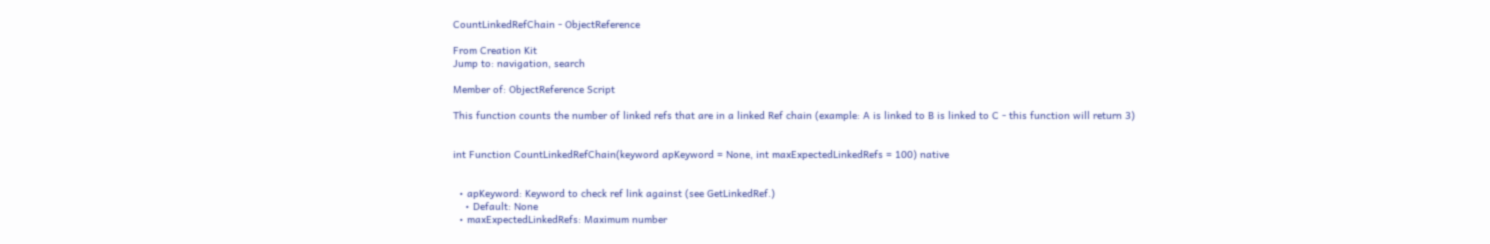CountLinkedRefChain - ObjectReference

From Creation Kit
Jump to: navigation, search

Member of: ObjectReference Script

This function counts the number of linked refs that are in a linked Ref chain (example: A is linked to B is linked to C - this function will return 3)


int Function CountLinkedRefChain(keyword apKeyword = None, int maxExpectedLinkedRefs = 100) native


  • apKeyword: Keyword to check ref link against (see GetLinkedRef.)
    • Default: None
  • maxExpectedLinkedRefs: Maximum number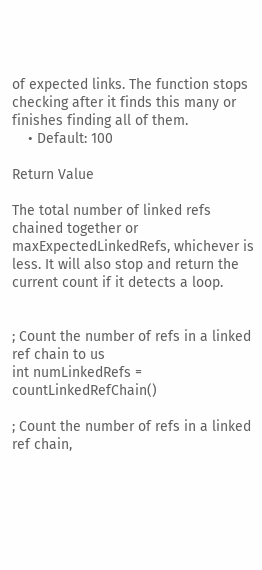of expected links. The function stops checking after it finds this many or finishes finding all of them.
    • Default: 100

Return Value

The total number of linked refs chained together or maxExpectedLinkedRefs, whichever is less. It will also stop and return the current count if it detects a loop.


; Count the number of refs in a linked ref chain to us
int numLinkedRefs = countLinkedRefChain()

; Count the number of refs in a linked ref chain,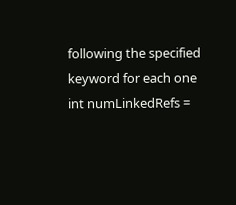following the specified keyword for each one
int numLinkedRefs =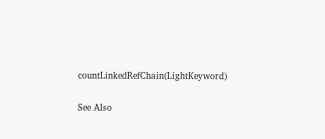countLinkedRefChain(LightKeyword)

See Also